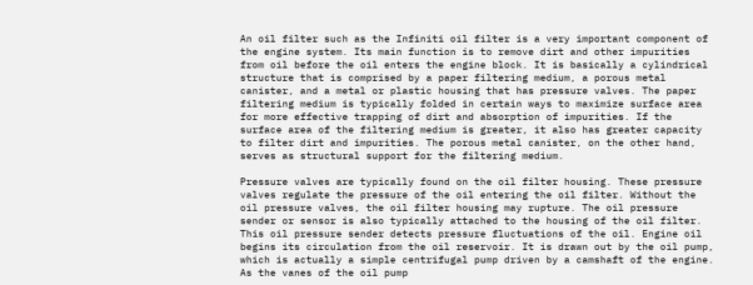An oil filter such as the Infiniti oil filter is a very important component of the engine system. Its main function is to remove dirt and other impurities from oil before the oil enters the engine block. It is basically a cylindrical structure that is comprised by a paper filtering medium, a porous metal canister, and a metal or plastic housing that has pressure valves. The paper filtering medium is typically folded in certain ways to maximize surface area for more effective trapping of dirt and absorption of impurities. If the surface area of the filtering medium is greater, it also has greater capacity to filter dirt and impurities. The porous metal canister, on the other hand, serves as structural support for the filtering medium.

Pressure valves are typically found on the oil filter housing. These pressure valves regulate the pressure of the oil entering the oil filter. Without the oil pressure valves, the oil filter housing may rupture. The oil pressure sender or sensor is also typically attached to the housing of the oil filter. This oil pressure sender detects pressure fluctuations of the oil. Engine oil begins its circulation from the oil reservoir. It is drawn out by the oil pump, which is actually a simple centrifugal pump driven by a camshaft of the engine. As the vanes of the oil pump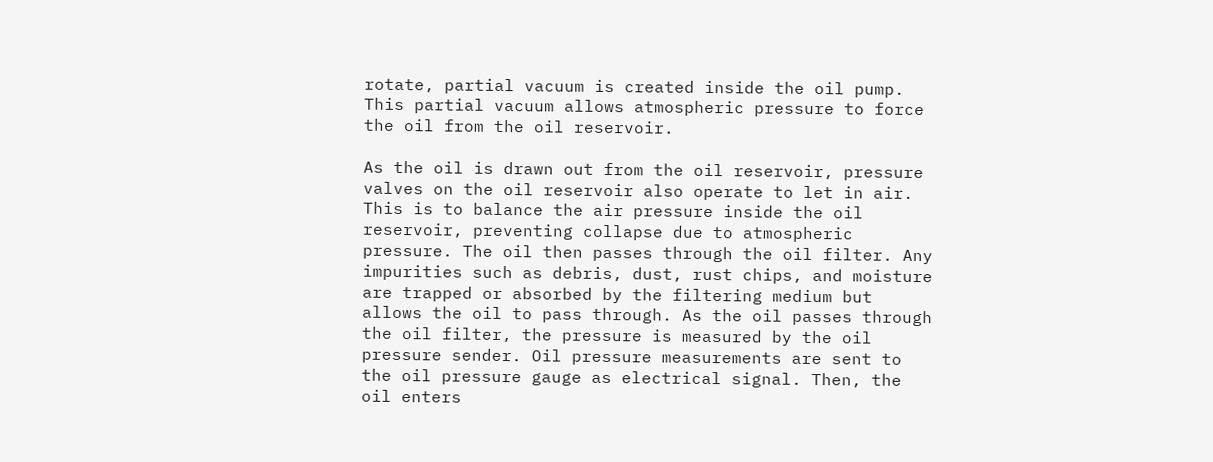rotate, partial vacuum is created inside the oil pump. This partial vacuum allows atmospheric pressure to force the oil from the oil reservoir.

As the oil is drawn out from the oil reservoir, pressure valves on the oil reservoir also operate to let in air. This is to balance the air pressure inside the oil reservoir, preventing collapse due to atmospheric pressure. The oil then passes through the oil filter. Any impurities such as debris, dust, rust chips, and moisture are trapped or absorbed by the filtering medium but allows the oil to pass through. As the oil passes through the oil filter, the pressure is measured by the oil pressure sender. Oil pressure measurements are sent to the oil pressure gauge as electrical signal. Then, the oil enters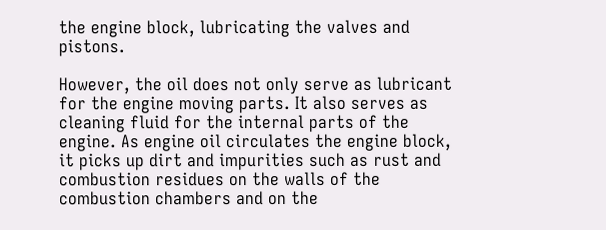the engine block, lubricating the valves and pistons.

However, the oil does not only serve as lubricant for the engine moving parts. It also serves as cleaning fluid for the internal parts of the engine. As engine oil circulates the engine block, it picks up dirt and impurities such as rust and combustion residues on the walls of the combustion chambers and on the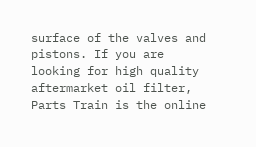surface of the valves and pistons. If you are looking for high quality aftermarket oil filter, Parts Train is the online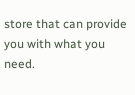store that can provide you with what you need.